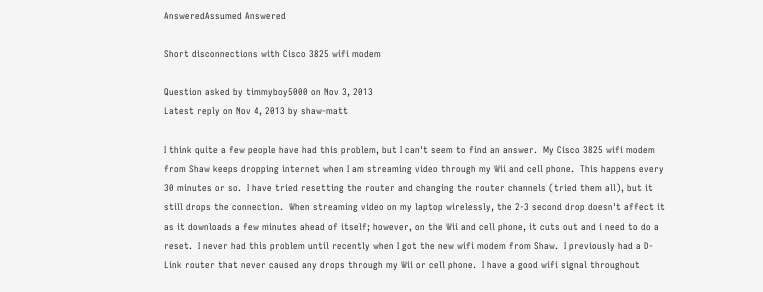AnsweredAssumed Answered

Short disconnections with Cisco 3825 wifi modem

Question asked by timmyboy5000 on Nov 3, 2013
Latest reply on Nov 4, 2013 by shaw-matt

I think quite a few people have had this problem, but I can't seem to find an answer.  My Cisco 3825 wifi modem from Shaw keeps dropping internet when I am streaming video through my Wii and cell phone.  This happens every 30 minutes or so.  I have tried resetting the router and changing the router channels (tried them all), but it still drops the connection.  When streaming video on my laptop wirelessly, the 2-3 second drop doesn't affect it as it downloads a few minutes ahead of itself; however, on the Wii and cell phone, it cuts out and i need to do a reset.  I never had this problem until recently when I got the new wifi modem from Shaw.  I previously had a D-Link router that never caused any drops through my Wii or cell phone.  I have a good wifi signal throughout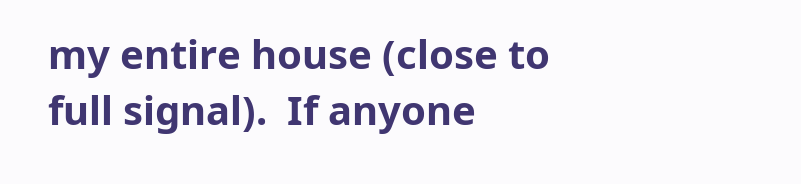my entire house (close to full signal).  If anyone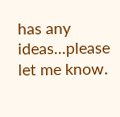has any ideas...please let me know.